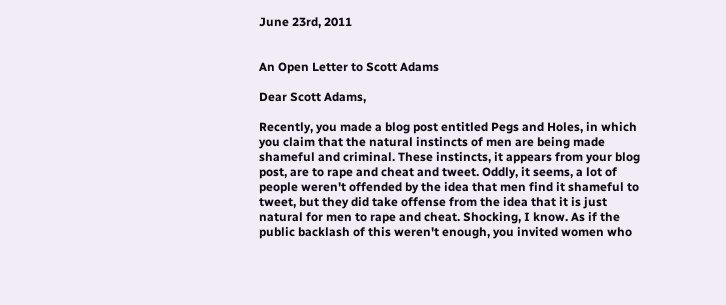June 23rd, 2011


An Open Letter to Scott Adams

Dear Scott Adams,

Recently, you made a blog post entitled Pegs and Holes, in which you claim that the natural instincts of men are being made shameful and criminal. These instincts, it appears from your blog post, are to rape and cheat and tweet. Oddly, it seems, a lot of people weren't offended by the idea that men find it shameful to tweet, but they did take offense from the idea that it is just natural for men to rape and cheat. Shocking, I know. As if the public backlash of this weren't enough, you invited women who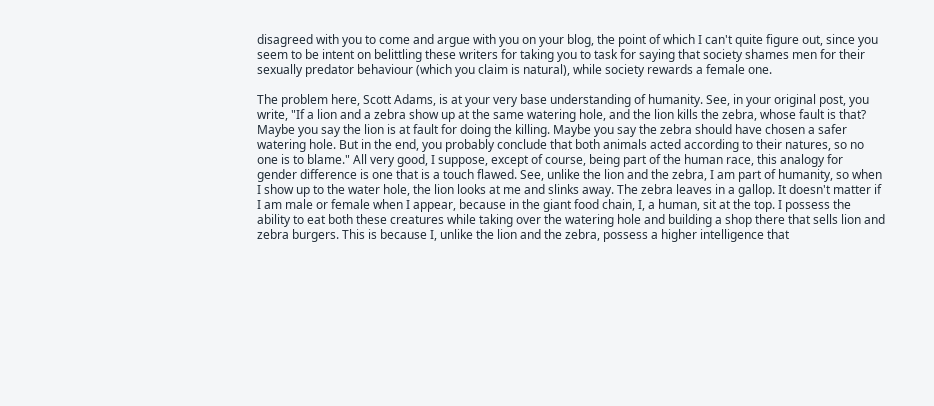disagreed with you to come and argue with you on your blog, the point of which I can't quite figure out, since you seem to be intent on belittling these writers for taking you to task for saying that society shames men for their sexually predator behaviour (which you claim is natural), while society rewards a female one.

The problem here, Scott Adams, is at your very base understanding of humanity. See, in your original post, you write, "If a lion and a zebra show up at the same watering hole, and the lion kills the zebra, whose fault is that? Maybe you say the lion is at fault for doing the killing. Maybe you say the zebra should have chosen a safer watering hole. But in the end, you probably conclude that both animals acted according to their natures, so no one is to blame." All very good, I suppose, except of course, being part of the human race, this analogy for gender difference is one that is a touch flawed. See, unlike the lion and the zebra, I am part of humanity, so when I show up to the water hole, the lion looks at me and slinks away. The zebra leaves in a gallop. It doesn't matter if I am male or female when I appear, because in the giant food chain, I, a human, sit at the top. I possess the ability to eat both these creatures while taking over the watering hole and building a shop there that sells lion and zebra burgers. This is because I, unlike the lion and the zebra, possess a higher intelligence that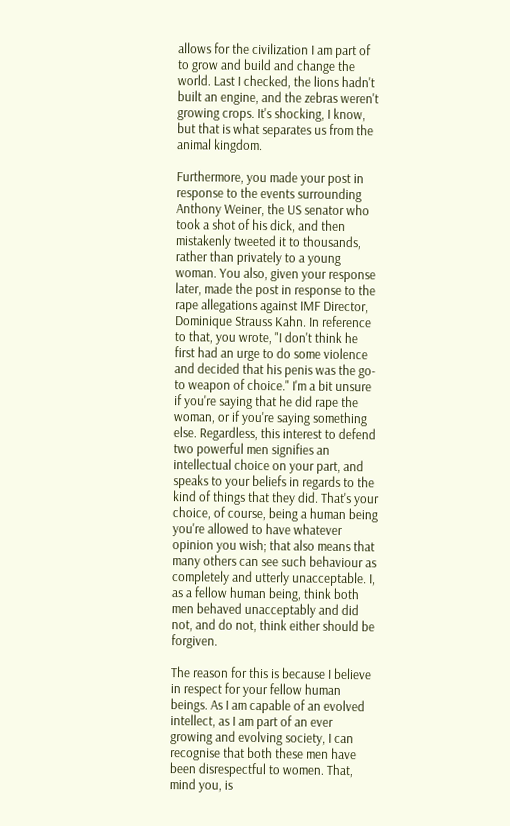allows for the civilization I am part of to grow and build and change the world. Last I checked, the lions hadn't built an engine, and the zebras weren't growing crops. It's shocking, I know, but that is what separates us from the animal kingdom.

Furthermore, you made your post in response to the events surrounding Anthony Weiner, the US senator who took a shot of his dick, and then mistakenly tweeted it to thousands, rather than privately to a young woman. You also, given your response later, made the post in response to the rape allegations against IMF Director, Dominique Strauss Kahn. In reference to that, you wrote, "I don't think he first had an urge to do some violence and decided that his penis was the go-to weapon of choice." I'm a bit unsure if you're saying that he did rape the woman, or if you're saying something else. Regardless, this interest to defend two powerful men signifies an intellectual choice on your part, and speaks to your beliefs in regards to the kind of things that they did. That's your choice, of course, being a human being you're allowed to have whatever opinion you wish; that also means that many others can see such behaviour as completely and utterly unacceptable. I, as a fellow human being, think both men behaved unacceptably and did not, and do not, think either should be forgiven.

The reason for this is because I believe in respect for your fellow human beings. As I am capable of an evolved intellect, as I am part of an ever growing and evolving society, I can recognise that both these men have been disrespectful to women. That, mind you, is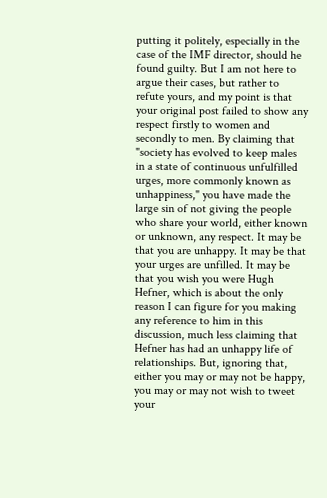putting it politely, especially in the case of the IMF director, should he found guilty. But I am not here to argue their cases, but rather to refute yours, and my point is that your original post failed to show any respect firstly to women and secondly to men. By claiming that "society has evolved to keep males in a state of continuous unfulfilled urges, more commonly known as unhappiness," you have made the large sin of not giving the people who share your world, either known or unknown, any respect. It may be that you are unhappy. It may be that your urges are unfilled. It may be that you wish you were Hugh Hefner, which is about the only reason I can figure for you making any reference to him in this discussion, much less claiming that Hefner has had an unhappy life of relationships. But, ignoring that, either you may or may not be happy, you may or may not wish to tweet your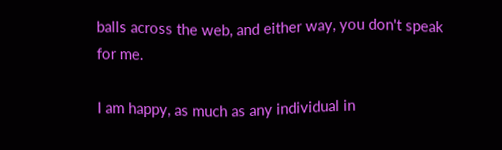balls across the web, and either way, you don't speak for me.

I am happy, as much as any individual in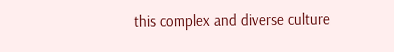this complex and diverse culture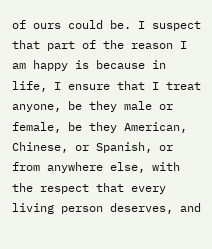of ours could be. I suspect that part of the reason I am happy is because in life, I ensure that I treat anyone, be they male or female, be they American, Chinese, or Spanish, or from anywhere else, with the respect that every living person deserves, and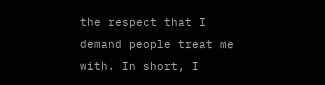the respect that I demand people treat me with. In short, I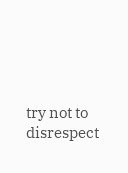try not to disrespect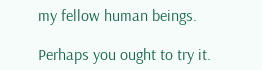my fellow human beings.

Perhaps you ought to try it.